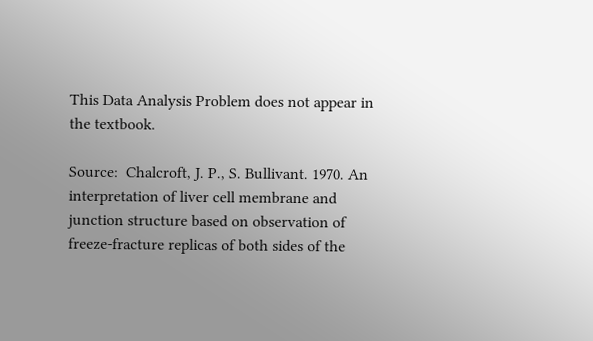This Data Analysis Problem does not appear in the textbook.

Source:  Chalcroft, J. P., S. Bullivant. 1970. An interpretation of liver cell membrane and junction structure based on observation of freeze-fracture replicas of both sides of the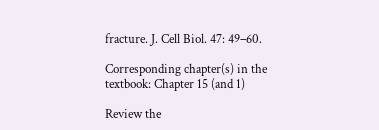fracture. J. Cell Biol. 47: 49–60.

Corresponding chapter(s) in the textbook: Chapter 15 (and 1)

Review the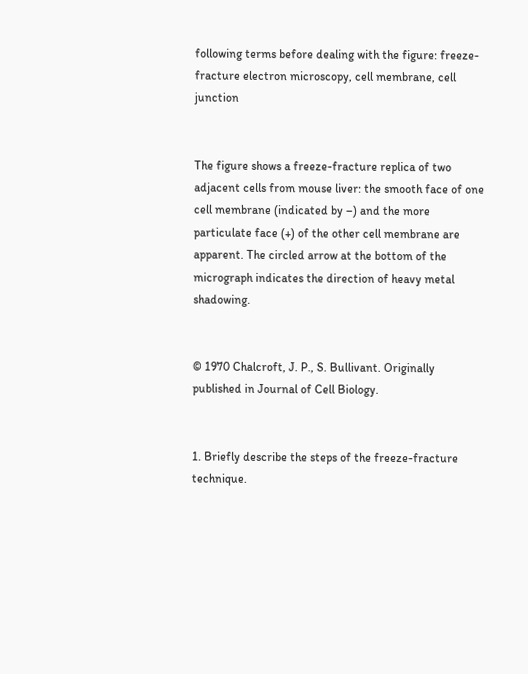following terms before dealing with the figure: freeze-fracture electron microscopy, cell membrane, cell junction


The figure shows a freeze-fracture replica of two adjacent cells from mouse liver: the smooth face of one cell membrane (indicated by –) and the more particulate face (+) of the other cell membrane are apparent. The circled arrow at the bottom of the micrograph indicates the direction of heavy metal shadowing.


© 1970 Chalcroft, J. P., S. Bullivant. Originally published in Journal of Cell Biology.


1. Briefly describe the steps of the freeze-fracture technique.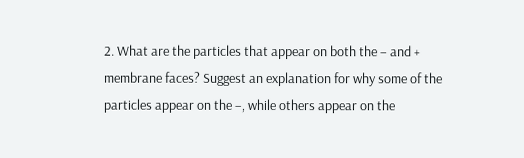2. What are the particles that appear on both the – and + membrane faces? Suggest an explanation for why some of the particles appear on the –, while others appear on the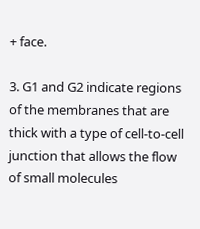+ face.

3. G1 and G2 indicate regions of the membranes that are thick with a type of cell-to-cell junction that allows the flow of small molecules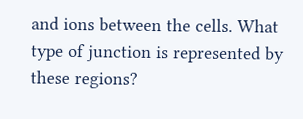and ions between the cells. What type of junction is represented by these regions?